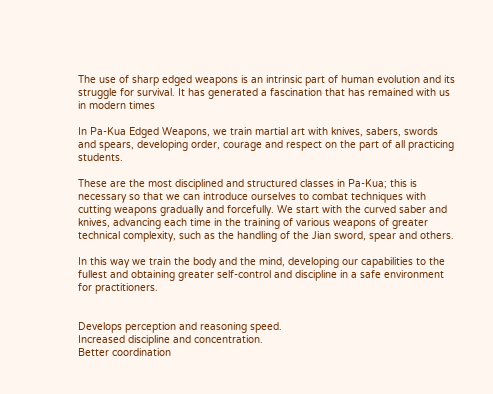The use of sharp edged weapons is an intrinsic part of human evolution and its struggle for survival. It has generated a fascination that has remained with us in modern times

In Pa-Kua Edged Weapons, we train martial art with knives, sabers, swords and spears, developing order, courage and respect on the part of all practicing students.

These are the most disciplined and structured classes in Pa-Kua; this is necessary so that we can introduce ourselves to combat techniques with cutting weapons gradually and forcefully. We start with the curved saber and knives, advancing each time in the training of various weapons of greater technical complexity, such as the handling of the Jian sword, spear and others.

In this way we train the body and the mind, developing our capabilities to the fullest and obtaining greater self-control and discipline in a safe environment for practitioners.


Develops perception and reasoning speed.
Increased discipline and concentration.
Better coordination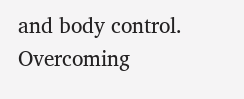and body control.
Overcoming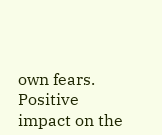own fears.
Positive impact on the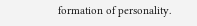formation of personality.